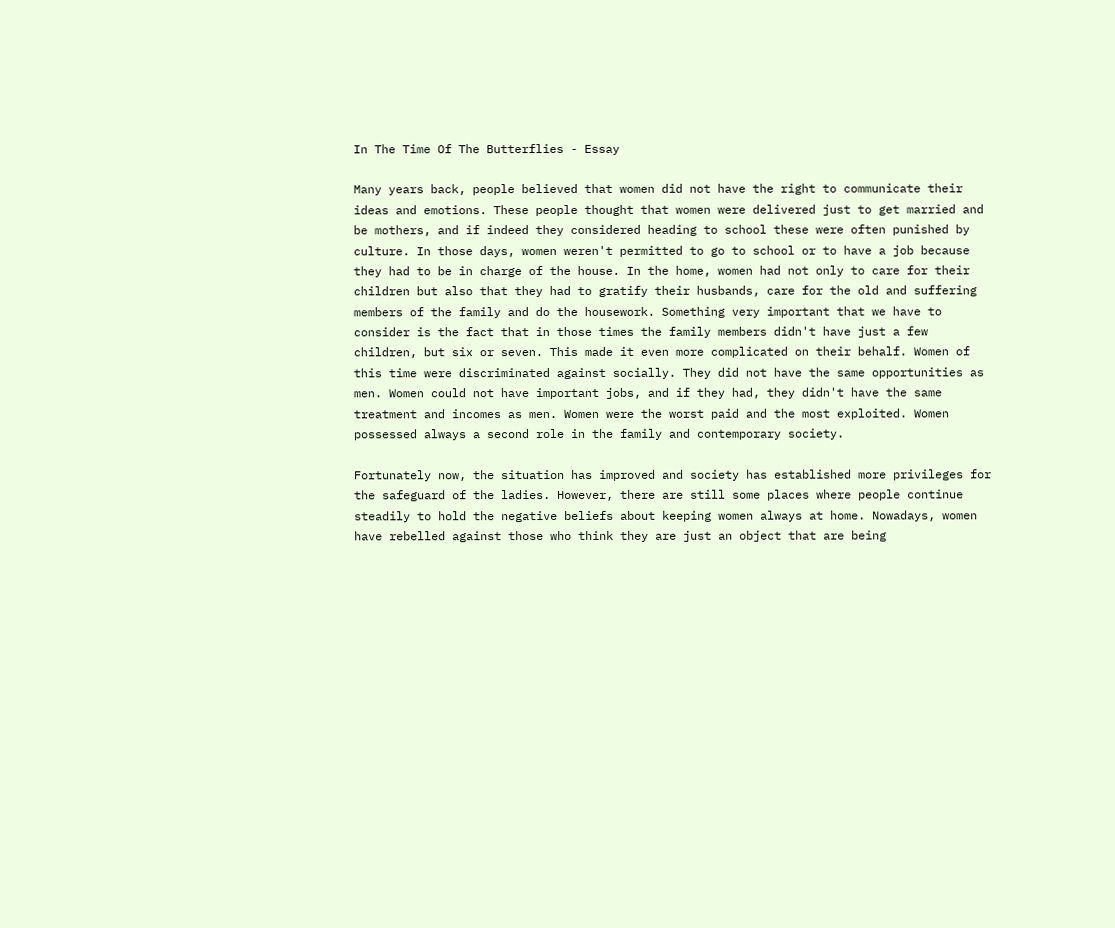In The Time Of The Butterflies - Essay

Many years back, people believed that women did not have the right to communicate their ideas and emotions. These people thought that women were delivered just to get married and be mothers, and if indeed they considered heading to school these were often punished by culture. In those days, women weren't permitted to go to school or to have a job because they had to be in charge of the house. In the home, women had not only to care for their children but also that they had to gratify their husbands, care for the old and suffering members of the family and do the housework. Something very important that we have to consider is the fact that in those times the family members didn't have just a few children, but six or seven. This made it even more complicated on their behalf. Women of this time were discriminated against socially. They did not have the same opportunities as men. Women could not have important jobs, and if they had, they didn't have the same treatment and incomes as men. Women were the worst paid and the most exploited. Women possessed always a second role in the family and contemporary society.

Fortunately now, the situation has improved and society has established more privileges for the safeguard of the ladies. However, there are still some places where people continue steadily to hold the negative beliefs about keeping women always at home. Nowadays, women have rebelled against those who think they are just an object that are being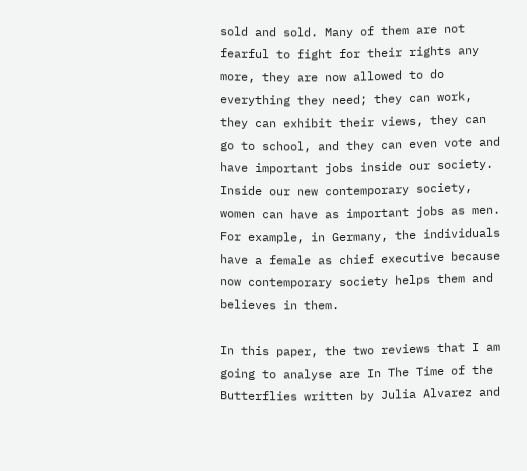sold and sold. Many of them are not fearful to fight for their rights any more, they are now allowed to do everything they need; they can work, they can exhibit their views, they can go to school, and they can even vote and have important jobs inside our society. Inside our new contemporary society, women can have as important jobs as men. For example, in Germany, the individuals have a female as chief executive because now contemporary society helps them and believes in them.

In this paper, the two reviews that I am going to analyse are In The Time of the Butterflies written by Julia Alvarez and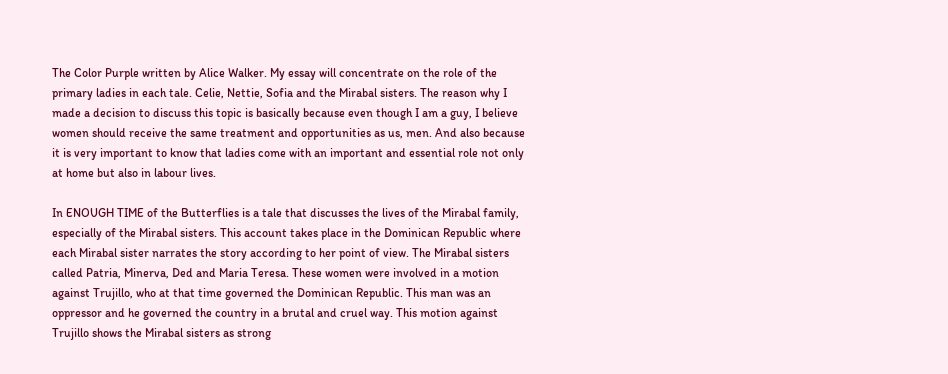The Color Purple written by Alice Walker. My essay will concentrate on the role of the primary ladies in each tale. Celie, Nettie, Sofia and the Mirabal sisters. The reason why I made a decision to discuss this topic is basically because even though I am a guy, I believe women should receive the same treatment and opportunities as us, men. And also because it is very important to know that ladies come with an important and essential role not only at home but also in labour lives.

In ENOUGH TIME of the Butterflies is a tale that discusses the lives of the Mirabal family, especially of the Mirabal sisters. This account takes place in the Dominican Republic where each Mirabal sister narrates the story according to her point of view. The Mirabal sisters called Patria, Minerva, Ded and Maria Teresa. These women were involved in a motion against Trujillo, who at that time governed the Dominican Republic. This man was an oppressor and he governed the country in a brutal and cruel way. This motion against Trujillo shows the Mirabal sisters as strong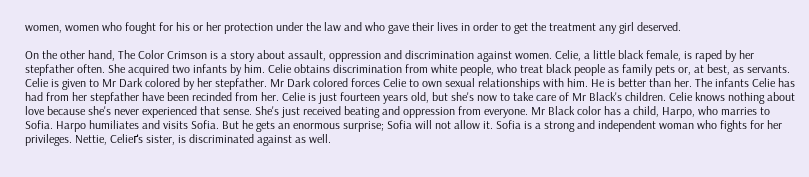women, women who fought for his or her protection under the law and who gave their lives in order to get the treatment any girl deserved.

On the other hand, The Color Crimson is a story about assault, oppression and discrimination against women. Celie, a little black female, is raped by her stepfather often. She acquired two infants by him. Celie obtains discrimination from white people, who treat black people as family pets or, at best, as servants. Celie is given to Mr Dark colored by her stepfather. Mr Dark colored forces Celie to own sexual relationships with him. He is better than her. The infants Celie has had from her stepfather have been recinded from her. Celie is just fourteen years old, but she's now to take care of Mr Black's children. Celie knows nothing about love because she's never experienced that sense. She's just received beating and oppression from everyone. Mr Black color has a child, Harpo, who marries to Sofia. Harpo humiliates and visits Sofia. But he gets an enormous surprise; Sofia will not allow it. Sofia is a strong and independent woman who fights for her privileges. Nettie, Celieґs sister, is discriminated against as well.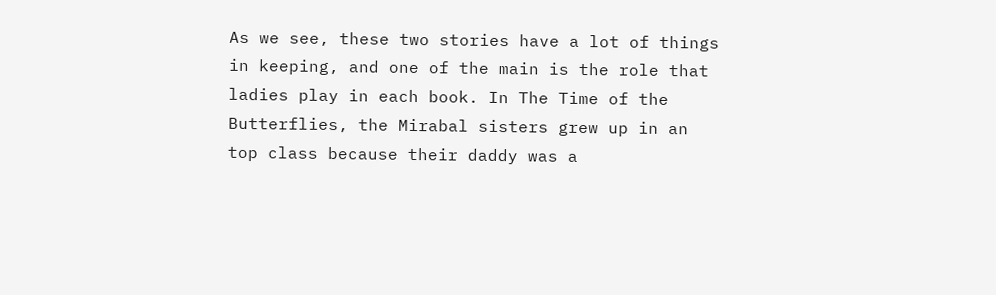As we see, these two stories have a lot of things in keeping, and one of the main is the role that ladies play in each book. In The Time of the Butterflies, the Mirabal sisters grew up in an top class because their daddy was a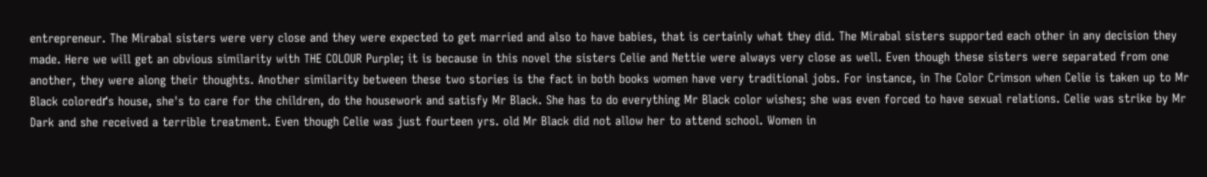entrepreneur. The Mirabal sisters were very close and they were expected to get married and also to have babies, that is certainly what they did. The Mirabal sisters supported each other in any decision they made. Here we will get an obvious similarity with THE COLOUR Purple; it is because in this novel the sisters Celie and Nettie were always very close as well. Even though these sisters were separated from one another, they were along their thoughts. Another similarity between these two stories is the fact in both books women have very traditional jobs. For instance, in The Color Crimson when Celie is taken up to Mr Black coloredґs house, she's to care for the children, do the housework and satisfy Mr Black. She has to do everything Mr Black color wishes; she was even forced to have sexual relations. Celie was strike by Mr Dark and she received a terrible treatment. Even though Celie was just fourteen yrs. old Mr Black did not allow her to attend school. Women in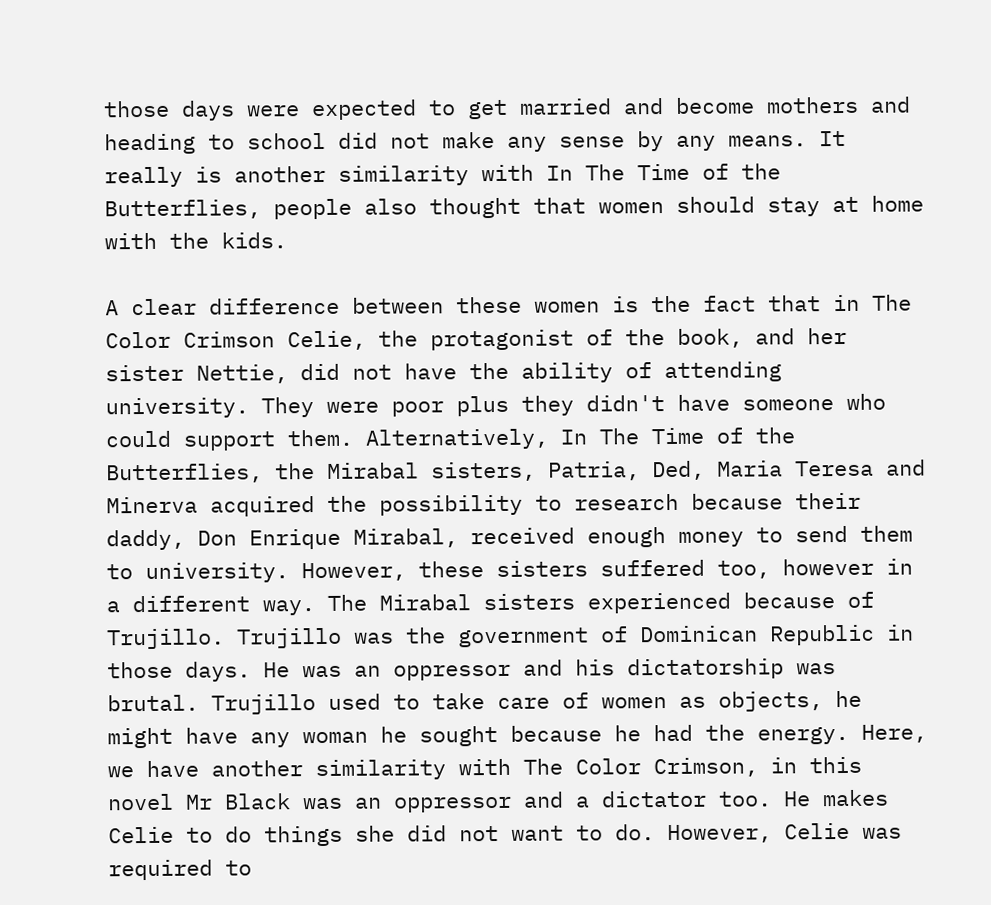those days were expected to get married and become mothers and heading to school did not make any sense by any means. It really is another similarity with In The Time of the Butterflies, people also thought that women should stay at home with the kids.

A clear difference between these women is the fact that in The Color Crimson Celie, the protagonist of the book, and her sister Nettie, did not have the ability of attending university. They were poor plus they didn't have someone who could support them. Alternatively, In The Time of the Butterflies, the Mirabal sisters, Patria, Ded, Maria Teresa and Minerva acquired the possibility to research because their daddy, Don Enrique Mirabal, received enough money to send them to university. However, these sisters suffered too, however in a different way. The Mirabal sisters experienced because of Trujillo. Trujillo was the government of Dominican Republic in those days. He was an oppressor and his dictatorship was brutal. Trujillo used to take care of women as objects, he might have any woman he sought because he had the energy. Here, we have another similarity with The Color Crimson, in this novel Mr Black was an oppressor and a dictator too. He makes Celie to do things she did not want to do. However, Celie was required to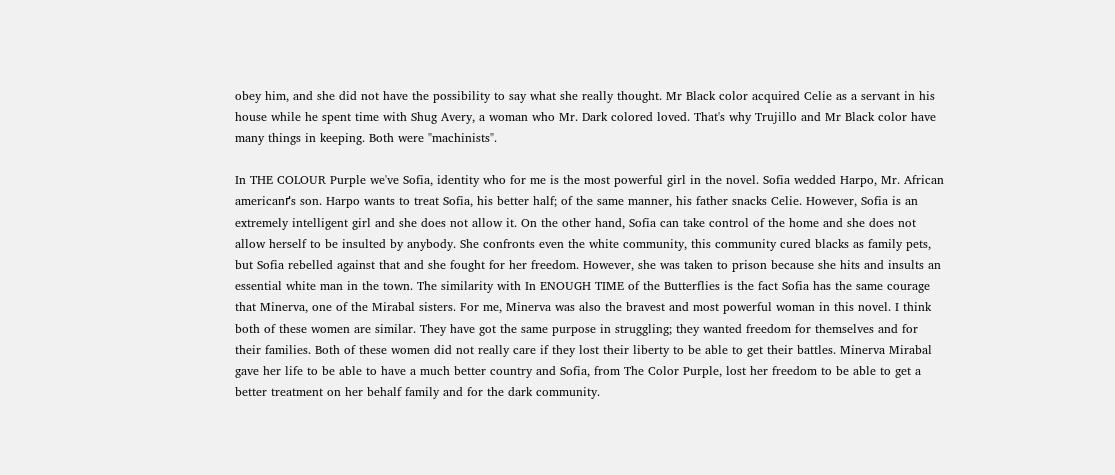obey him, and she did not have the possibility to say what she really thought. Mr Black color acquired Celie as a servant in his house while he spent time with Shug Avery, a woman who Mr. Dark colored loved. That's why Trujillo and Mr Black color have many things in keeping. Both were "machinists".

In THE COLOUR Purple we've Sofia, identity who for me is the most powerful girl in the novel. Sofia wedded Harpo, Mr. African americanґs son. Harpo wants to treat Sofia, his better half; of the same manner, his father snacks Celie. However, Sofia is an extremely intelligent girl and she does not allow it. On the other hand, Sofia can take control of the home and she does not allow herself to be insulted by anybody. She confronts even the white community, this community cured blacks as family pets, but Sofia rebelled against that and she fought for her freedom. However, she was taken to prison because she hits and insults an essential white man in the town. The similarity with In ENOUGH TIME of the Butterflies is the fact Sofia has the same courage that Minerva, one of the Mirabal sisters. For me, Minerva was also the bravest and most powerful woman in this novel. I think both of these women are similar. They have got the same purpose in struggling; they wanted freedom for themselves and for their families. Both of these women did not really care if they lost their liberty to be able to get their battles. Minerva Mirabal gave her life to be able to have a much better country and Sofia, from The Color Purple, lost her freedom to be able to get a better treatment on her behalf family and for the dark community.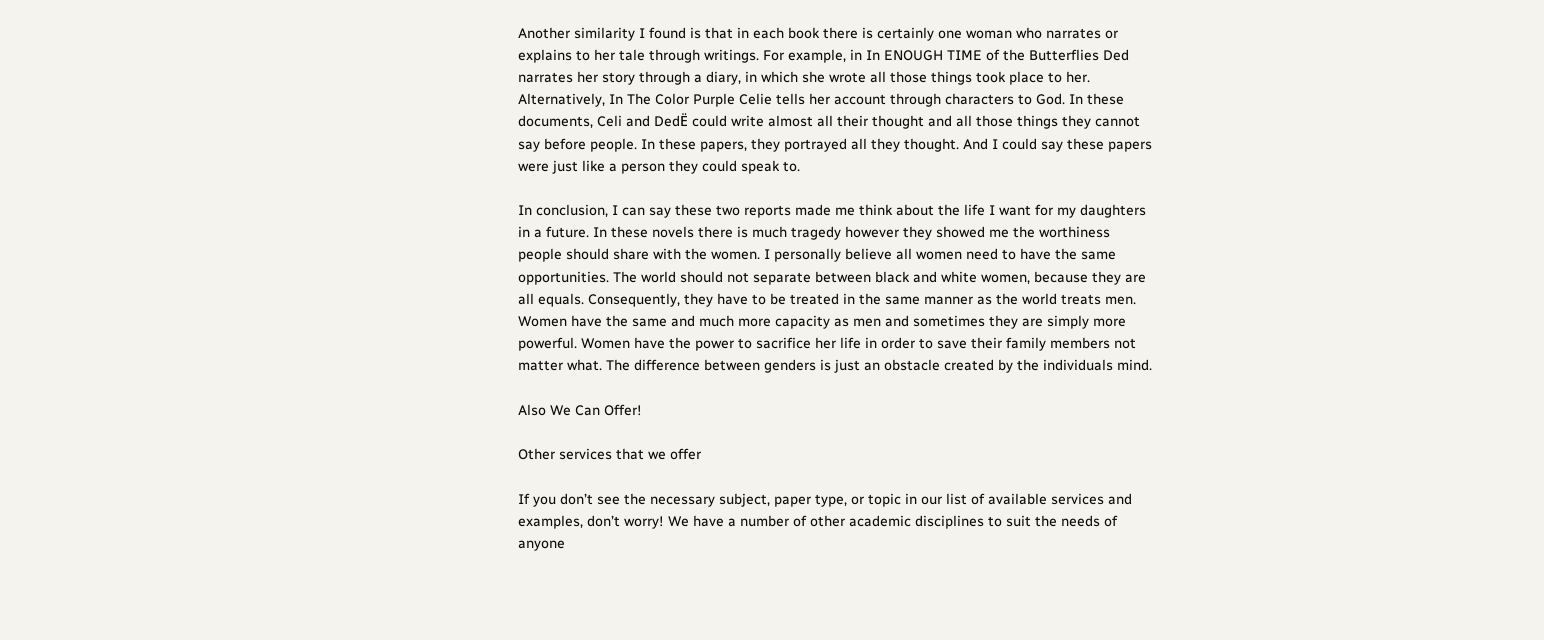Another similarity I found is that in each book there is certainly one woman who narrates or explains to her tale through writings. For example, in In ENOUGH TIME of the Butterflies Ded narrates her story through a diary, in which she wrote all those things took place to her. Alternatively, In The Color Purple Celie tells her account through characters to God. In these documents, Celi and DedЁ could write almost all their thought and all those things they cannot say before people. In these papers, they portrayed all they thought. And I could say these papers were just like a person they could speak to.

In conclusion, I can say these two reports made me think about the life I want for my daughters in a future. In these novels there is much tragedy however they showed me the worthiness people should share with the women. I personally believe all women need to have the same opportunities. The world should not separate between black and white women, because they are all equals. Consequently, they have to be treated in the same manner as the world treats men. Women have the same and much more capacity as men and sometimes they are simply more powerful. Women have the power to sacrifice her life in order to save their family members not matter what. The difference between genders is just an obstacle created by the individuals mind.

Also We Can Offer!

Other services that we offer

If you don’t see the necessary subject, paper type, or topic in our list of available services and examples, don’t worry! We have a number of other academic disciplines to suit the needs of anyone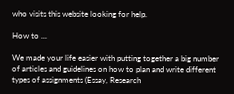who visits this website looking for help.

How to ...

We made your life easier with putting together a big number of articles and guidelines on how to plan and write different types of assignments (Essay, Research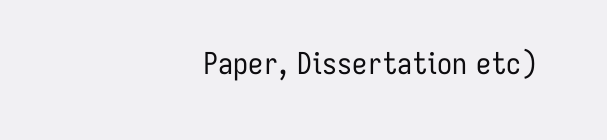Paper, Dissertation etc)